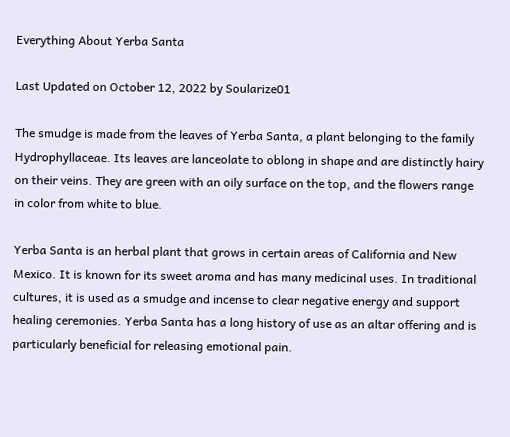Everything About Yerba Santa

Last Updated on October 12, 2022 by Soularize01

The smudge is made from the leaves of Yerba Santa, a plant belonging to the family Hydrophyllaceae. Its leaves are lanceolate to oblong in shape and are distinctly hairy on their veins. They are green with an oily surface on the top, and the flowers range in color from white to blue.

Yerba Santa is an herbal plant that grows in certain areas of California and New Mexico. It is known for its sweet aroma and has many medicinal uses. In traditional cultures, it is used as a smudge and incense to clear negative energy and support healing ceremonies. Yerba Santa has a long history of use as an altar offering and is particularly beneficial for releasing emotional pain.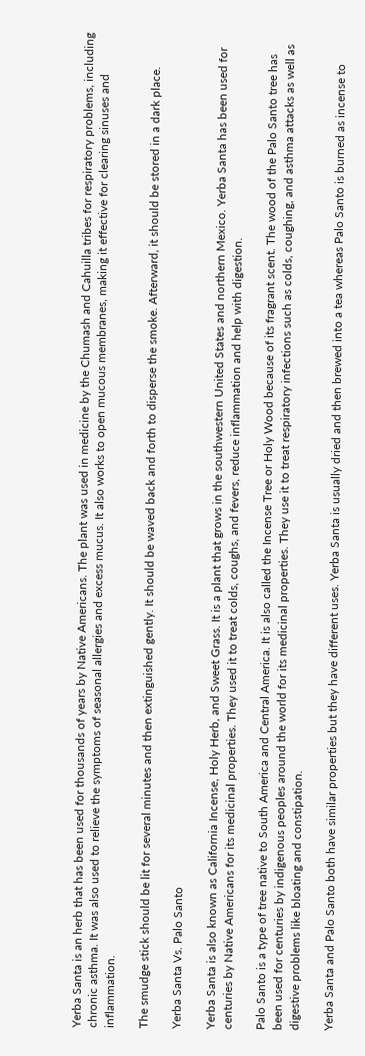Yerba Santa is an herb that has been used for thousands of years by Native Americans. The plant was used in medicine by the Chumash and Cahuilla tribes for respiratory problems, including chronic asthma. It was also used to relieve the symptoms of seasonal allergies and excess mucus. It also works to open mucous membranes, making it effective for clearing sinuses and inflammation.

The smudge stick should be lit for several minutes and then extinguished gently. It should be waved back and forth to disperse the smoke. Afterward, it should be stored in a dark place.

Yerba Santa Vs. Palo Santo

Yerba Santa is also known as California Incense, Holy Herb, and Sweet Grass. It is a plant that grows in the southwestern United States and northern Mexico. Yerba Santa has been used for centuries by Native Americans for its medicinal properties. They used it to treat colds, coughs, and fevers, reduce inflammation and help with digestion.

Palo Santo is a type of tree native to South America and Central America. It is also called the Incense Tree or Holy Wood because of its fragrant scent. The wood of the Palo Santo tree has been used for centuries by indigenous peoples around the world for its medicinal properties. They use it to treat respiratory infections such as colds, coughing, and asthma attacks as well as digestive problems like bloating and constipation.

Yerba Santa and Palo Santo both have similar properties but they have different uses. Yerba Santa is usually dried and then brewed into a tea whereas Palo Santo is burned as incense to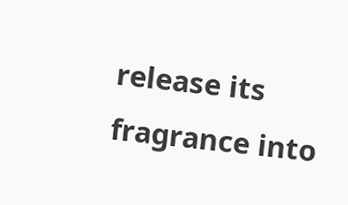release its fragrance into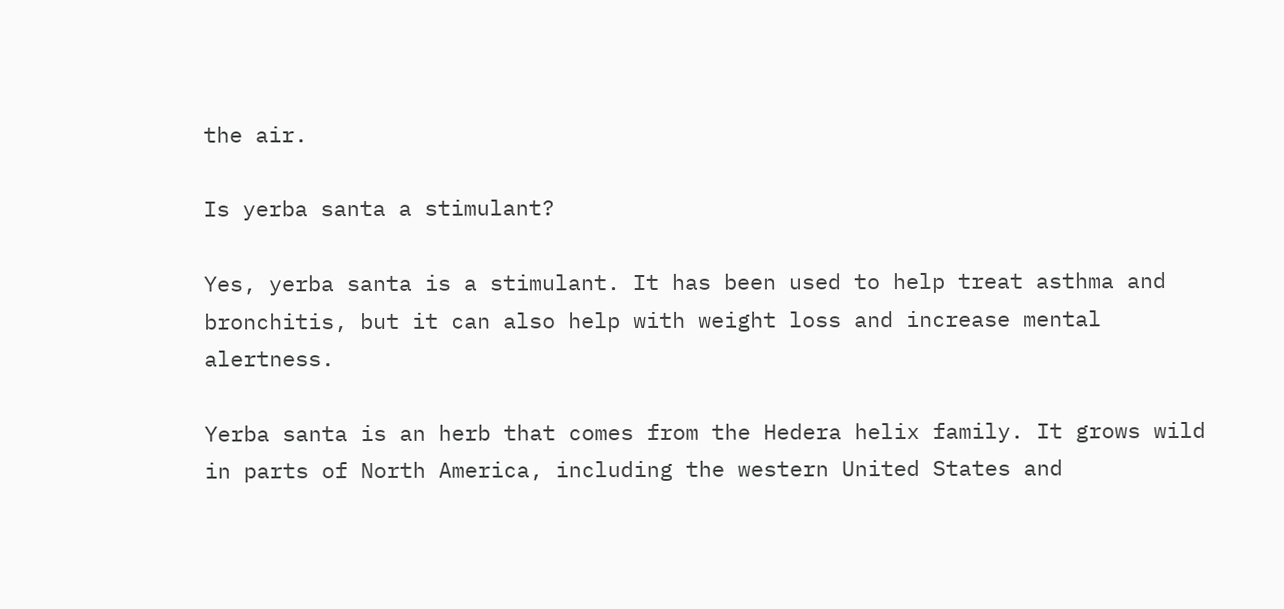the air.

Is yerba santa a stimulant?

Yes, yerba santa is a stimulant. It has been used to help treat asthma and bronchitis, but it can also help with weight loss and increase mental alertness.

Yerba santa is an herb that comes from the Hedera helix family. It grows wild in parts of North America, including the western United States and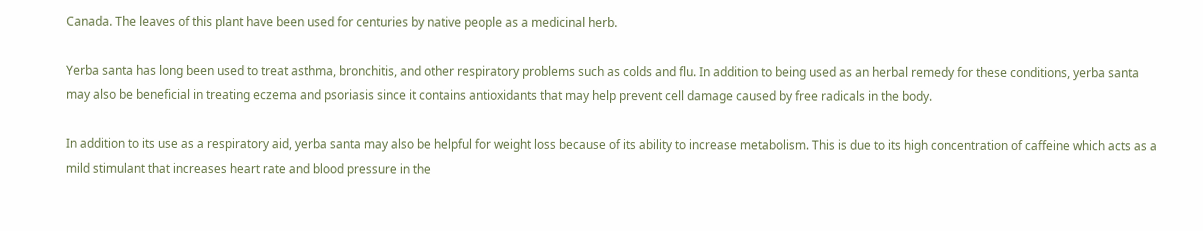Canada. The leaves of this plant have been used for centuries by native people as a medicinal herb.

Yerba santa has long been used to treat asthma, bronchitis, and other respiratory problems such as colds and flu. In addition to being used as an herbal remedy for these conditions, yerba santa may also be beneficial in treating eczema and psoriasis since it contains antioxidants that may help prevent cell damage caused by free radicals in the body.

In addition to its use as a respiratory aid, yerba santa may also be helpful for weight loss because of its ability to increase metabolism. This is due to its high concentration of caffeine which acts as a mild stimulant that increases heart rate and blood pressure in the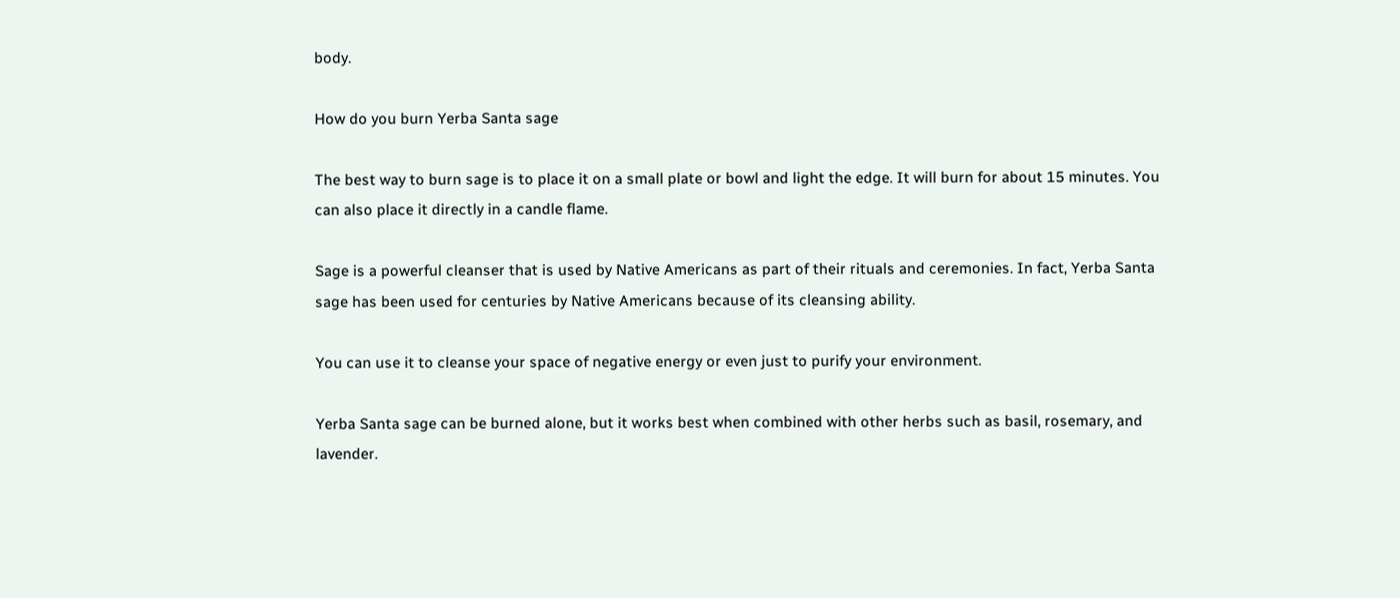body.

How do you burn Yerba Santa sage

The best way to burn sage is to place it on a small plate or bowl and light the edge. It will burn for about 15 minutes. You can also place it directly in a candle flame.

Sage is a powerful cleanser that is used by Native Americans as part of their rituals and ceremonies. In fact, Yerba Santa sage has been used for centuries by Native Americans because of its cleansing ability.

You can use it to cleanse your space of negative energy or even just to purify your environment.

Yerba Santa sage can be burned alone, but it works best when combined with other herbs such as basil, rosemary, and lavender.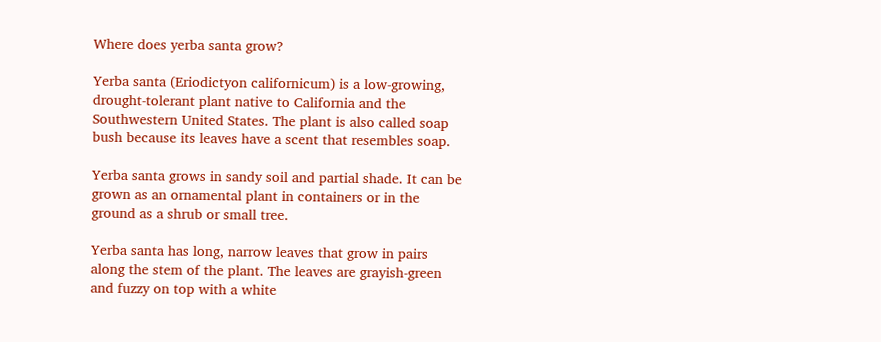Where does yerba santa grow?

Yerba santa (Eriodictyon californicum) is a low-growing, drought-tolerant plant native to California and the Southwestern United States. The plant is also called soap bush because its leaves have a scent that resembles soap.

Yerba santa grows in sandy soil and partial shade. It can be grown as an ornamental plant in containers or in the ground as a shrub or small tree.

Yerba santa has long, narrow leaves that grow in pairs along the stem of the plant. The leaves are grayish-green and fuzzy on top with a white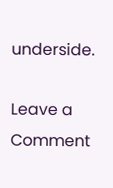underside.

Leave a Comment